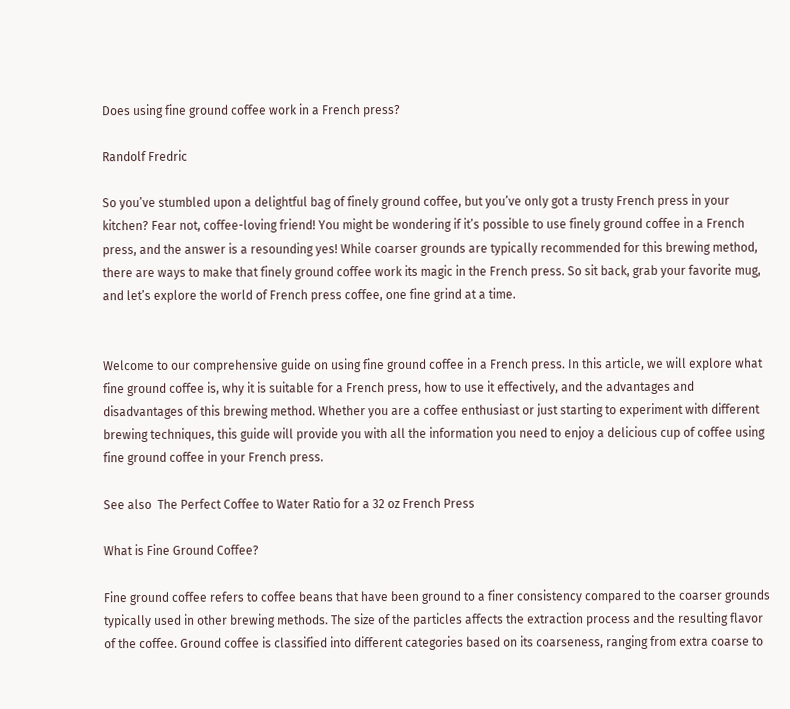Does using fine ground coffee work in a French press?

Randolf Fredric

So you’ve stumbled upon a delightful bag of finely ground coffee, but you’ve only got a trusty French press in your kitchen? Fear not, coffee-loving friend! You might be wondering if it’s possible to use finely ground coffee in a French press, and the answer is a resounding yes! While coarser grounds are typically recommended for this brewing method, there are ways to make that finely ground coffee work its magic in the French press. So sit back, grab your favorite mug, and let’s explore the world of French press coffee, one fine grind at a time.


Welcome to our comprehensive guide on using fine ground coffee in a French press. In this article, we will explore what fine ground coffee is, why it is suitable for a French press, how to use it effectively, and the advantages and disadvantages of this brewing method. Whether you are a coffee enthusiast or just starting to experiment with different brewing techniques, this guide will provide you with all the information you need to enjoy a delicious cup of coffee using fine ground coffee in your French press.

See also  The Perfect Coffee to Water Ratio for a 32 oz French Press

What is Fine Ground Coffee?

Fine ground coffee refers to coffee beans that have been ground to a finer consistency compared to the coarser grounds typically used in other brewing methods. The size of the particles affects the extraction process and the resulting flavor of the coffee. Ground coffee is classified into different categories based on its coarseness, ranging from extra coarse to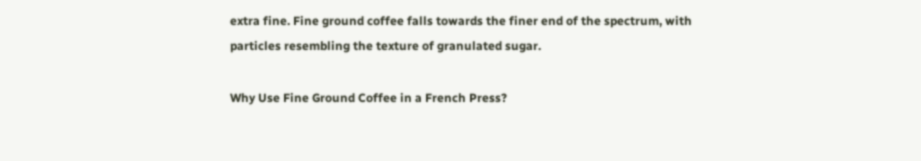extra fine. Fine ground coffee falls towards the finer end of the spectrum, with particles resembling the texture of granulated sugar.

Why Use Fine Ground Coffee in a French Press?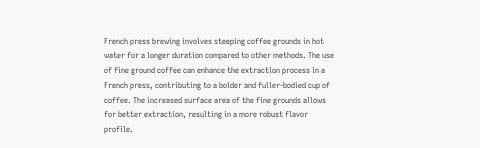French press brewing involves steeping coffee grounds in hot water for a longer duration compared to other methods. The use of fine ground coffee can enhance the extraction process in a French press, contributing to a bolder and fuller-bodied cup of coffee. The increased surface area of the fine grounds allows for better extraction, resulting in a more robust flavor profile.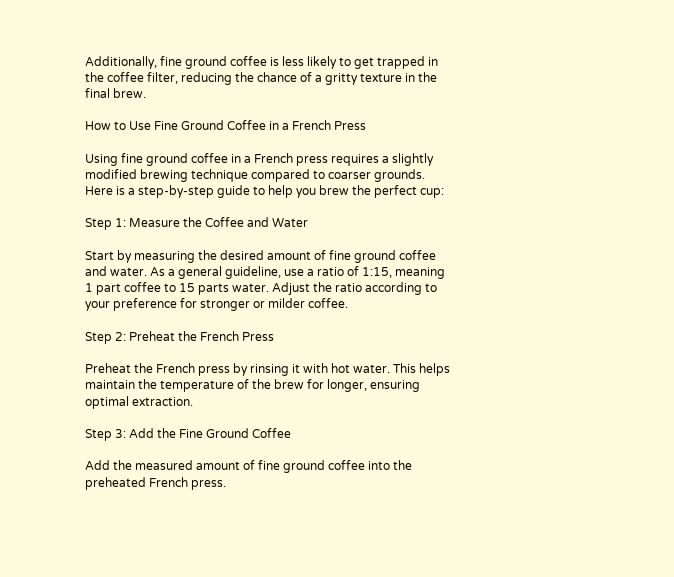Additionally, fine ground coffee is less likely to get trapped in the coffee filter, reducing the chance of a gritty texture in the final brew.

How to Use Fine Ground Coffee in a French Press

Using fine ground coffee in a French press requires a slightly modified brewing technique compared to coarser grounds. Here is a step-by-step guide to help you brew the perfect cup:

Step 1: Measure the Coffee and Water

Start by measuring the desired amount of fine ground coffee and water. As a general guideline, use a ratio of 1:15, meaning 1 part coffee to 15 parts water. Adjust the ratio according to your preference for stronger or milder coffee.

Step 2: Preheat the French Press

Preheat the French press by rinsing it with hot water. This helps maintain the temperature of the brew for longer, ensuring optimal extraction.

Step 3: Add the Fine Ground Coffee

Add the measured amount of fine ground coffee into the preheated French press.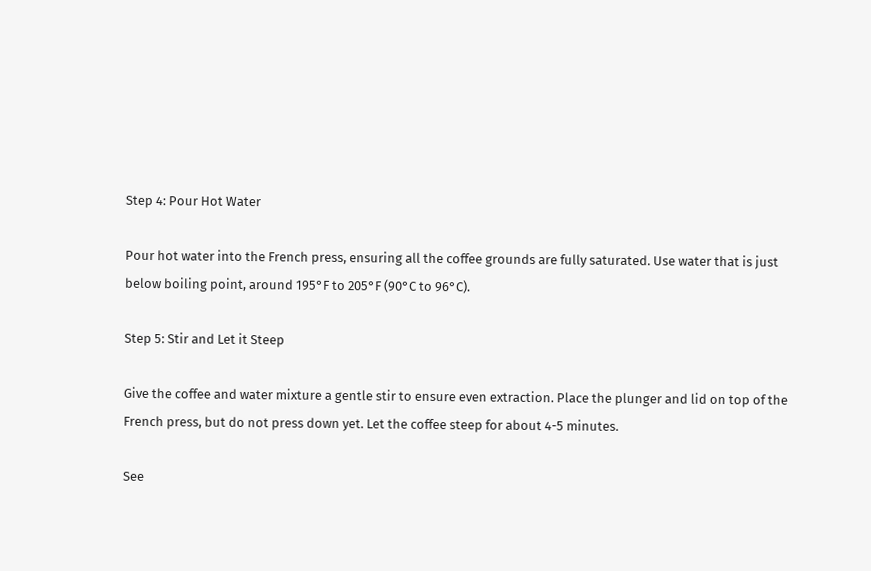Step 4: Pour Hot Water

Pour hot water into the French press, ensuring all the coffee grounds are fully saturated. Use water that is just below boiling point, around 195°F to 205°F (90°C to 96°C).

Step 5: Stir and Let it Steep

Give the coffee and water mixture a gentle stir to ensure even extraction. Place the plunger and lid on top of the French press, but do not press down yet. Let the coffee steep for about 4-5 minutes.

See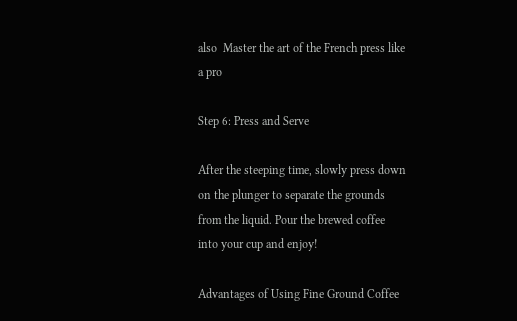also  Master the art of the French press like a pro

Step 6: Press and Serve

After the steeping time, slowly press down on the plunger to separate the grounds from the liquid. Pour the brewed coffee into your cup and enjoy!

Advantages of Using Fine Ground Coffee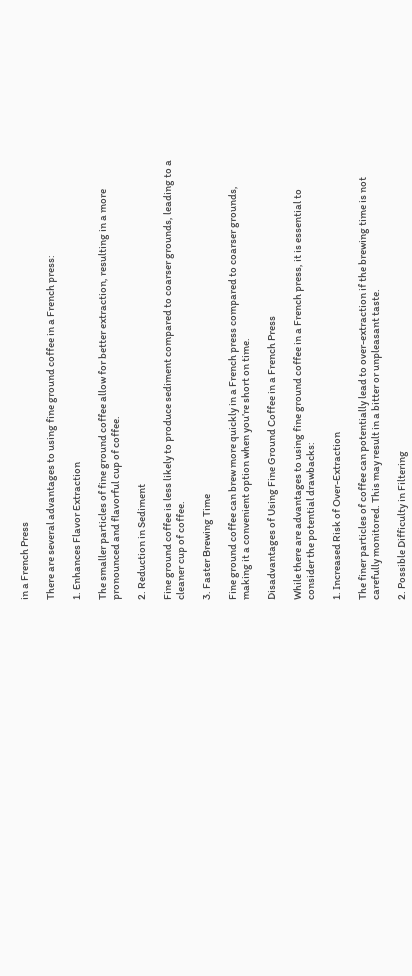in a French Press

There are several advantages to using fine ground coffee in a French press:

1. Enhances Flavor Extraction

The smaller particles of fine ground coffee allow for better extraction, resulting in a more pronounced and flavorful cup of coffee.

2. Reduction in Sediment

Fine ground coffee is less likely to produce sediment compared to coarser grounds, leading to a cleaner cup of coffee.

3. Faster Brewing Time

Fine ground coffee can brew more quickly in a French press compared to coarser grounds, making it a convenient option when you’re short on time.

Disadvantages of Using Fine Ground Coffee in a French Press

While there are advantages to using fine ground coffee in a French press, it is essential to consider the potential drawbacks:

1. Increased Risk of Over-Extraction

The finer particles of coffee can potentially lead to over-extraction if the brewing time is not carefully monitored. This may result in a bitter or unpleasant taste.

2. Possible Difficulty in Filtering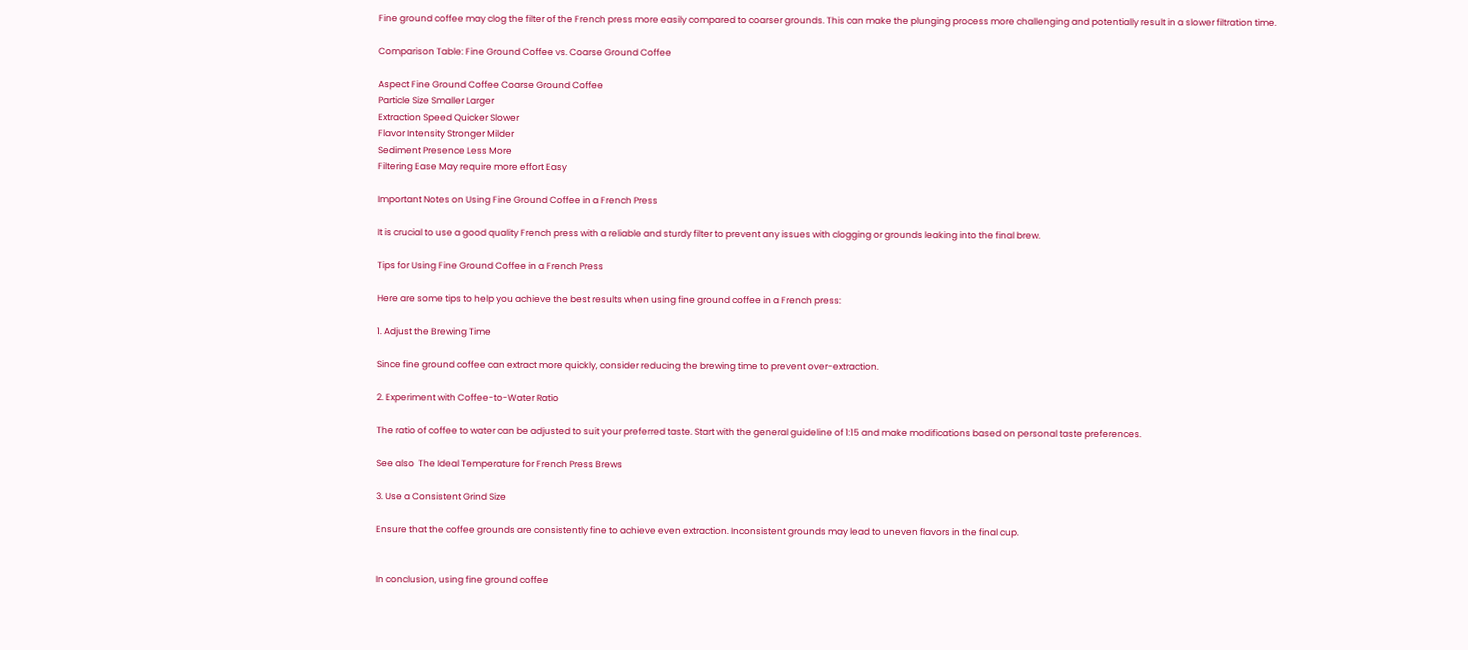Fine ground coffee may clog the filter of the French press more easily compared to coarser grounds. This can make the plunging process more challenging and potentially result in a slower filtration time.

Comparison Table: Fine Ground Coffee vs. Coarse Ground Coffee

Aspect Fine Ground Coffee Coarse Ground Coffee
Particle Size Smaller Larger
Extraction Speed Quicker Slower
Flavor Intensity Stronger Milder
Sediment Presence Less More
Filtering Ease May require more effort Easy

Important Notes on Using Fine Ground Coffee in a French Press

It is crucial to use a good quality French press with a reliable and sturdy filter to prevent any issues with clogging or grounds leaking into the final brew.

Tips for Using Fine Ground Coffee in a French Press

Here are some tips to help you achieve the best results when using fine ground coffee in a French press:

1. Adjust the Brewing Time

Since fine ground coffee can extract more quickly, consider reducing the brewing time to prevent over-extraction.

2. Experiment with Coffee-to-Water Ratio

The ratio of coffee to water can be adjusted to suit your preferred taste. Start with the general guideline of 1:15 and make modifications based on personal taste preferences.

See also  The Ideal Temperature for French Press Brews

3. Use a Consistent Grind Size

Ensure that the coffee grounds are consistently fine to achieve even extraction. Inconsistent grounds may lead to uneven flavors in the final cup.


In conclusion, using fine ground coffee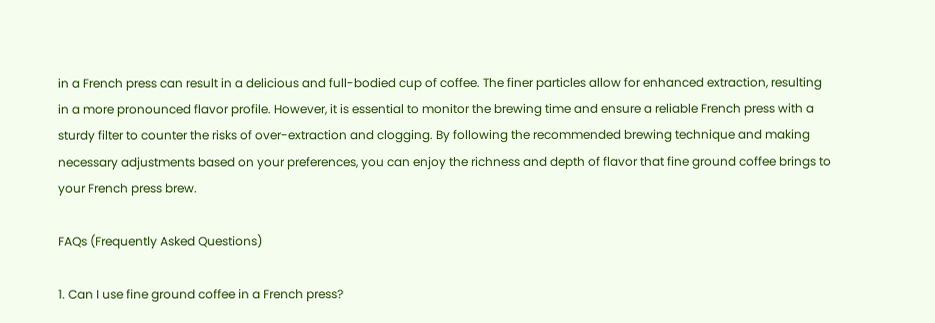in a French press can result in a delicious and full-bodied cup of coffee. The finer particles allow for enhanced extraction, resulting in a more pronounced flavor profile. However, it is essential to monitor the brewing time and ensure a reliable French press with a sturdy filter to counter the risks of over-extraction and clogging. By following the recommended brewing technique and making necessary adjustments based on your preferences, you can enjoy the richness and depth of flavor that fine ground coffee brings to your French press brew.

FAQs (Frequently Asked Questions)

1. Can I use fine ground coffee in a French press?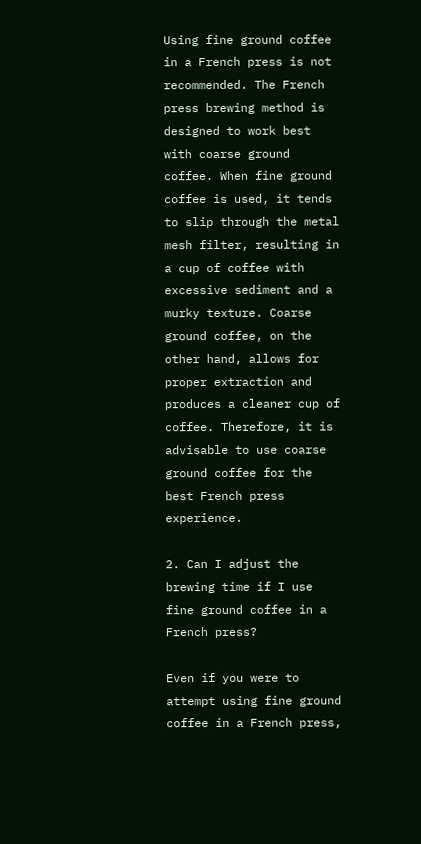Using fine ground coffee in a French press is not recommended. The French press brewing method is designed to work best with coarse ground coffee. When fine ground coffee is used, it tends to slip through the metal mesh filter, resulting in a cup of coffee with excessive sediment and a murky texture. Coarse ground coffee, on the other hand, allows for proper extraction and produces a cleaner cup of coffee. Therefore, it is advisable to use coarse ground coffee for the best French press experience.

2. Can I adjust the brewing time if I use fine ground coffee in a French press?

Even if you were to attempt using fine ground coffee in a French press,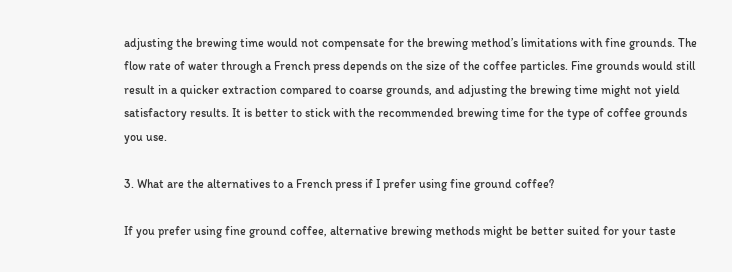adjusting the brewing time would not compensate for the brewing method’s limitations with fine grounds. The flow rate of water through a French press depends on the size of the coffee particles. Fine grounds would still result in a quicker extraction compared to coarse grounds, and adjusting the brewing time might not yield satisfactory results. It is better to stick with the recommended brewing time for the type of coffee grounds you use.

3. What are the alternatives to a French press if I prefer using fine ground coffee?

If you prefer using fine ground coffee, alternative brewing methods might be better suited for your taste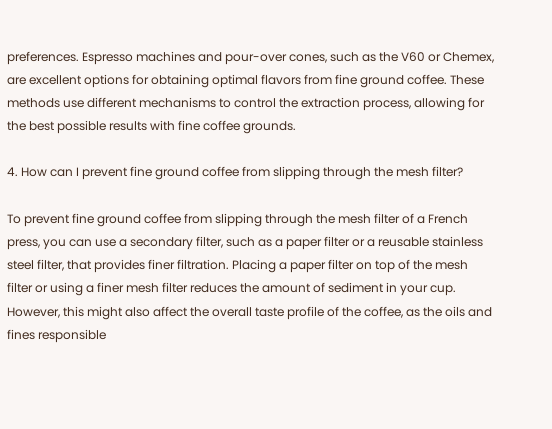preferences. Espresso machines and pour-over cones, such as the V60 or Chemex, are excellent options for obtaining optimal flavors from fine ground coffee. These methods use different mechanisms to control the extraction process, allowing for the best possible results with fine coffee grounds.

4. How can I prevent fine ground coffee from slipping through the mesh filter?

To prevent fine ground coffee from slipping through the mesh filter of a French press, you can use a secondary filter, such as a paper filter or a reusable stainless steel filter, that provides finer filtration. Placing a paper filter on top of the mesh filter or using a finer mesh filter reduces the amount of sediment in your cup. However, this might also affect the overall taste profile of the coffee, as the oils and fines responsible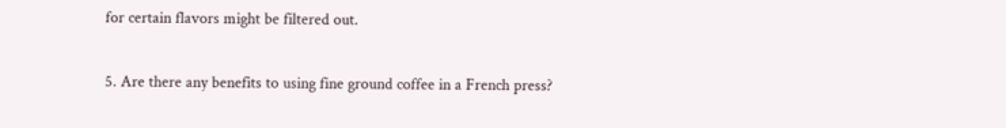for certain flavors might be filtered out.

5. Are there any benefits to using fine ground coffee in a French press?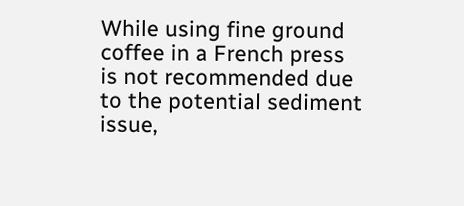While using fine ground coffee in a French press is not recommended due to the potential sediment issue,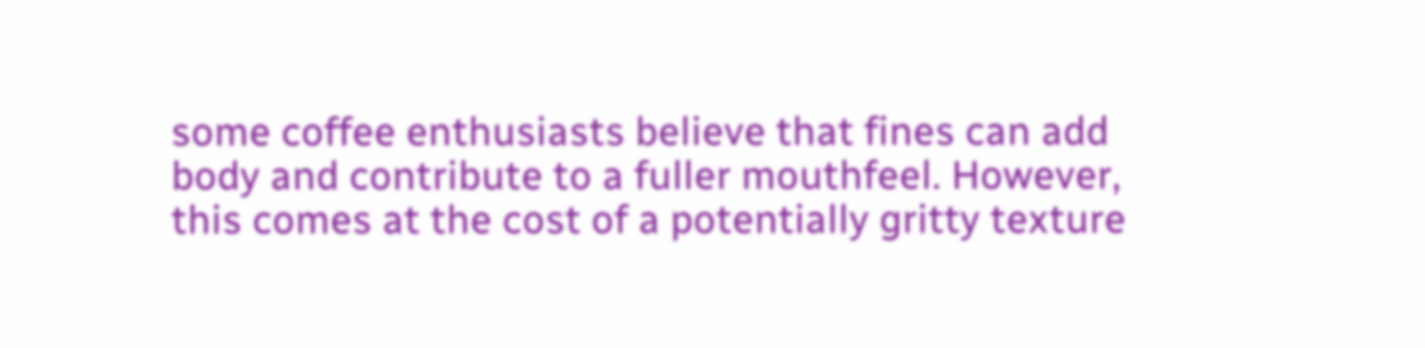some coffee enthusiasts believe that fines can add body and contribute to a fuller mouthfeel. However, this comes at the cost of a potentially gritty texture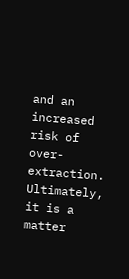and an increased risk of over-extraction. Ultimately, it is a matter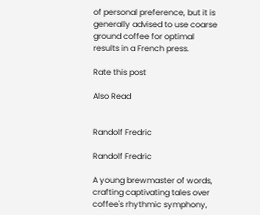of personal preference, but it is generally advised to use coarse ground coffee for optimal results in a French press.

Rate this post

Also Read


Randolf Fredric

Randolf Fredric

A young brewmaster of words, crafting captivating tales over coffee's rhythmic symphony,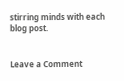stirring minds with each blog post.


Leave a Comment